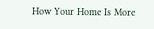How Your Home Is More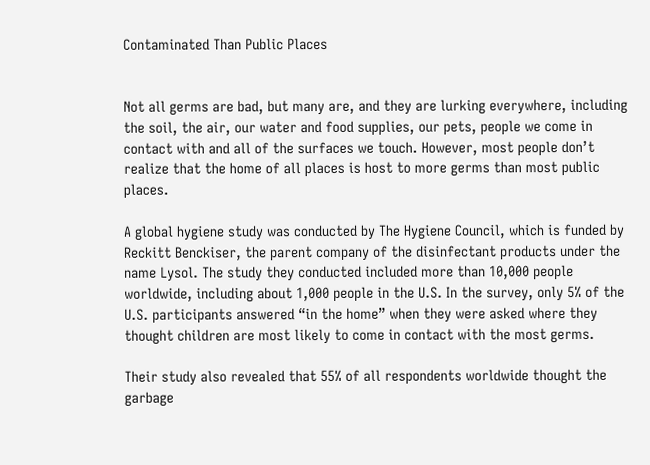Contaminated Than Public Places


Not all germs are bad, but many are, and they are lurking everywhere, including the soil, the air, our water and food supplies, our pets, people we come in contact with and all of the surfaces we touch. However, most people don’t realize that the home of all places is host to more germs than most public places.

A global hygiene study was conducted by The Hygiene Council, which is funded by Reckitt Benckiser, the parent company of the disinfectant products under the name Lysol. The study they conducted included more than 10,000 people worldwide, including about 1,000 people in the U.S. In the survey, only 5% of the U.S. participants answered “in the home” when they were asked where they thought children are most likely to come in contact with the most germs.

Their study also revealed that 55% of all respondents worldwide thought the garbage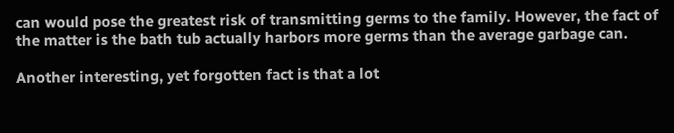can would pose the greatest risk of transmitting germs to the family. However, the fact of the matter is the bath tub actually harbors more germs than the average garbage can.

Another interesting, yet forgotten fact is that a lot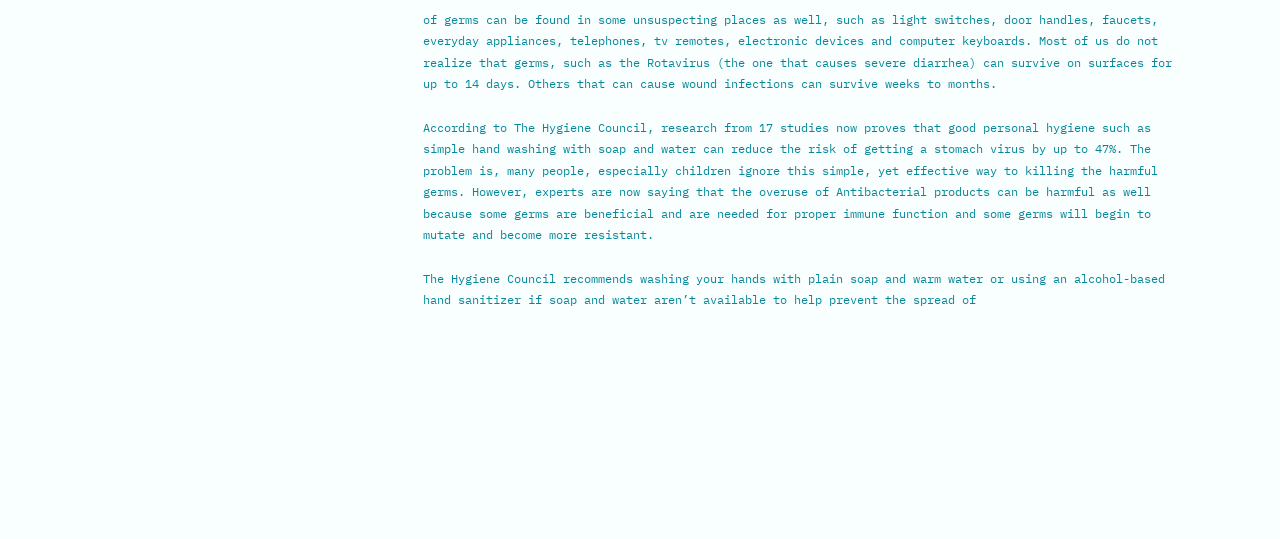of germs can be found in some unsuspecting places as well, such as light switches, door handles, faucets, everyday appliances, telephones, tv remotes, electronic devices and computer keyboards. Most of us do not realize that germs, such as the Rotavirus (the one that causes severe diarrhea) can survive on surfaces for up to 14 days. Others that can cause wound infections can survive weeks to months.

According to The Hygiene Council, research from 17 studies now proves that good personal hygiene such as simple hand washing with soap and water can reduce the risk of getting a stomach virus by up to 47%. The problem is, many people, especially children ignore this simple, yet effective way to killing the harmful germs. However, experts are now saying that the overuse of Antibacterial products can be harmful as well because some germs are beneficial and are needed for proper immune function and some germs will begin to mutate and become more resistant.

The Hygiene Council recommends washing your hands with plain soap and warm water or using an alcohol-based hand sanitizer if soap and water aren’t available to help prevent the spread of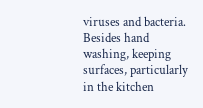viruses and bacteria. Besides hand washing, keeping surfaces, particularly in the kitchen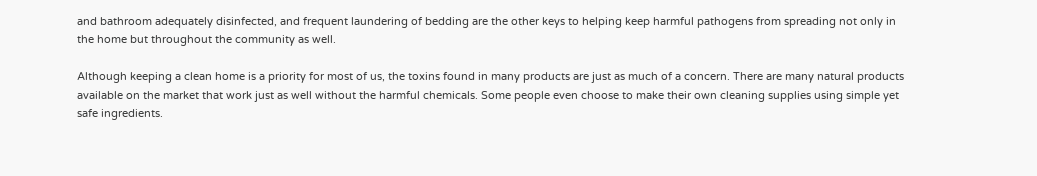and bathroom adequately disinfected, and frequent laundering of bedding are the other keys to helping keep harmful pathogens from spreading not only in the home but throughout the community as well.

Although keeping a clean home is a priority for most of us, the toxins found in many products are just as much of a concern. There are many natural products available on the market that work just as well without the harmful chemicals. Some people even choose to make their own cleaning supplies using simple yet safe ingredients.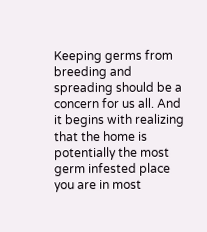Keeping germs from breeding and spreading should be a concern for us all. And it begins with realizing that the home is potentially the most germ infested place you are in most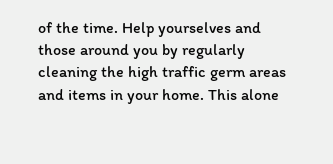of the time. Help yourselves and those around you by regularly cleaning the high traffic germ areas and items in your home. This alone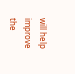will help improve the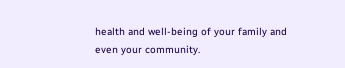health and well-being of your family and even your community.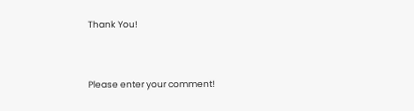Thank You!


Please enter your comment!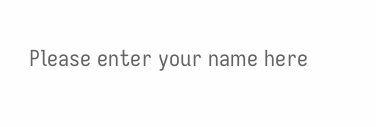Please enter your name here